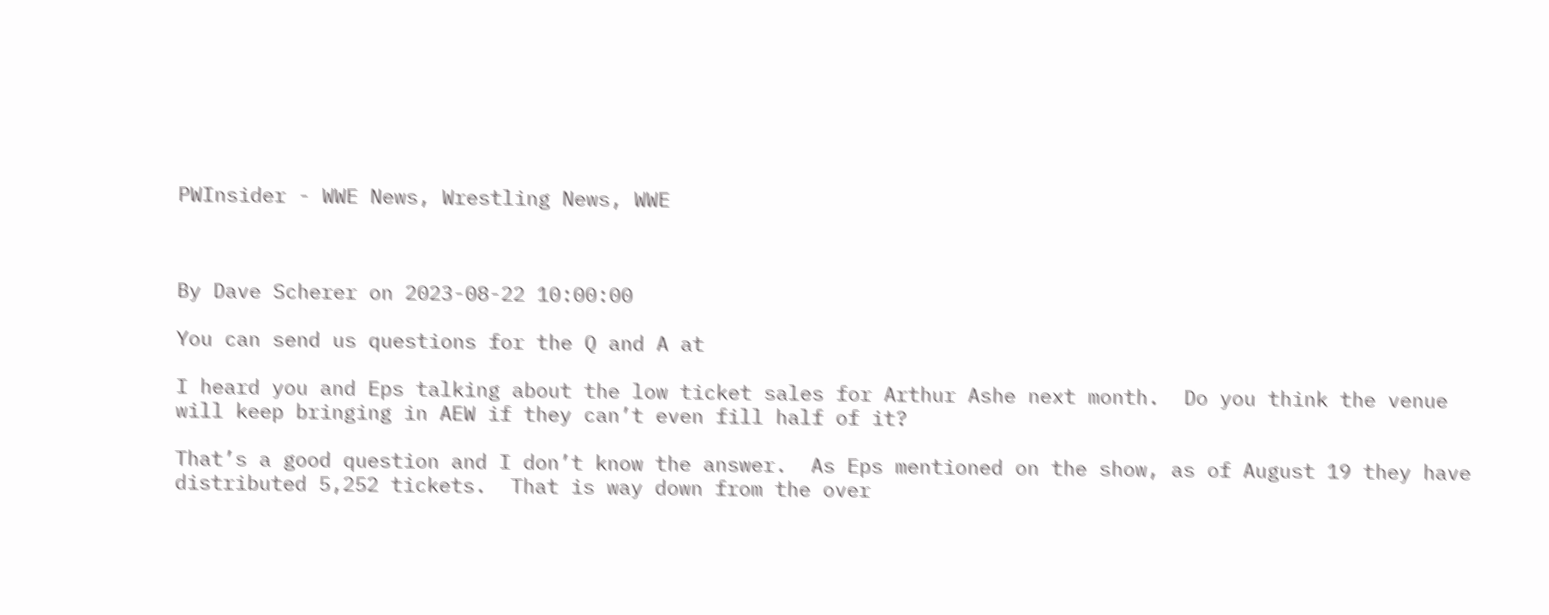PWInsider - WWE News, Wrestling News, WWE



By Dave Scherer on 2023-08-22 10:00:00

You can send us questions for the Q and A at

I heard you and Eps talking about the low ticket sales for Arthur Ashe next month.  Do you think the venue will keep bringing in AEW if they can’t even fill half of it?

That’s a good question and I don’t know the answer.  As Eps mentioned on the show, as of August 19 they have distributed 5,252 tickets.  That is way down from the over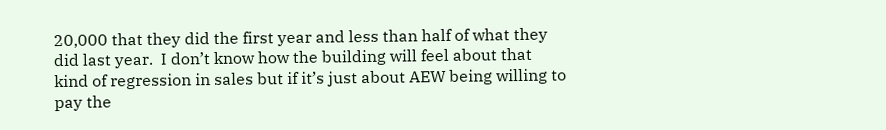20,000 that they did the first year and less than half of what they did last year.  I don’t know how the building will feel about that kind of regression in sales but if it’s just about AEW being willing to pay the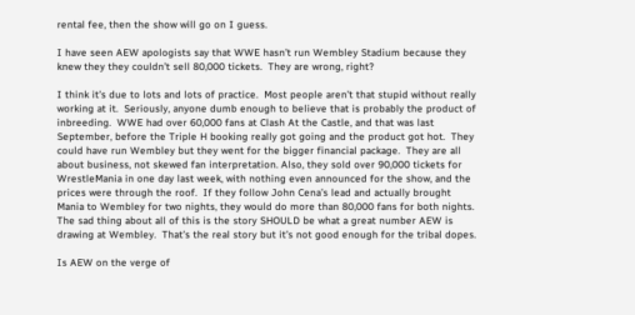rental fee, then the show will go on I guess.

I have seen AEW apologists say that WWE hasn’t run Wembley Stadium because they knew they they couldn’t sell 80,000 tickets.  They are wrong, right?

I think it’s due to lots and lots of practice.  Most people aren’t that stupid without really working at it.  Seriously, anyone dumb enough to believe that is probably the product of inbreeding.  WWE had over 60,000 fans at Clash At the Castle, and that was last September, before the Triple H booking really got going and the product got hot.  They could have run Wembley but they went for the bigger financial package.  They are all about business, not skewed fan interpretation. Also, they sold over 90,000 tickets for WrestleMania in one day last week, with nothing even announced for the show, and the prices were through the roof.  If they follow John Cena’s lead and actually brought Mania to Wembley for two nights, they would do more than 80,000 fans for both nights. The sad thing about all of this is the story SHOULD be what a great number AEW is drawing at Wembley.  That’s the real story but it’s not good enough for the tribal dopes.

Is AEW on the verge of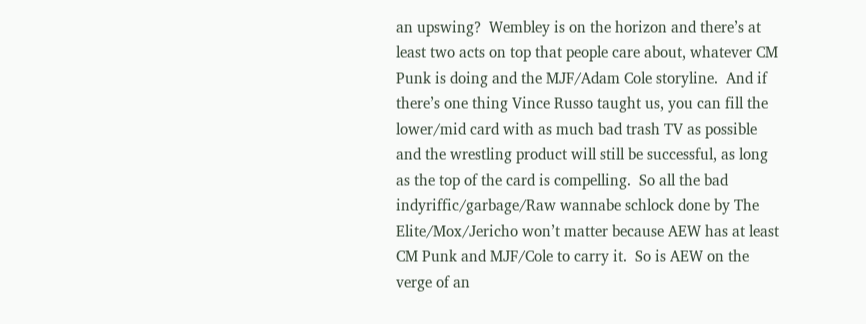an upswing?  Wembley is on the horizon and there’s at least two acts on top that people care about, whatever CM Punk is doing and the MJF/Adam Cole storyline.  And if there’s one thing Vince Russo taught us, you can fill the lower/mid card with as much bad trash TV as possible and the wrestling product will still be successful, as long as the top of the card is compelling.  So all the bad indyriffic/garbage/Raw wannabe schlock done by The Elite/Mox/Jericho won’t matter because AEW has at least CM Punk and MJF/Cole to carry it.  So is AEW on the verge of an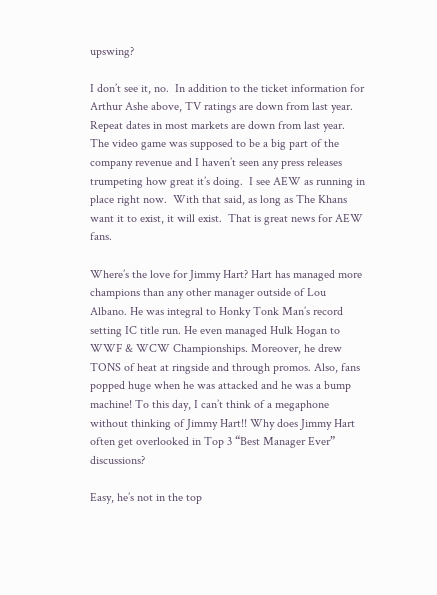upswing?

I don’t see it, no.  In addition to the ticket information for Arthur Ashe above, TV ratings are down from last year.  Repeat dates in most markets are down from last year.  The video game was supposed to be a big part of the company revenue and I haven’t seen any press releases trumpeting how great it’s doing.  I see AEW as running in place right now.  With that said, as long as The Khans want it to exist, it will exist.  That is great news for AEW fans.

Where’s the love for Jimmy Hart? Hart has managed more champions than any other manager outside of Lou Albano. He was integral to Honky Tonk Man’s record setting IC title run. He even managed Hulk Hogan to WWF & WCW Championships. Moreover, he drew TONS of heat at ringside and through promos. Also, fans popped huge when he was attacked and he was a bump machine! To this day, I can’t think of a megaphone without thinking of Jimmy Hart!! Why does Jimmy Hart often get overlooked in Top 3 “Best Manager Ever” discussions?

Easy, he’s not in the top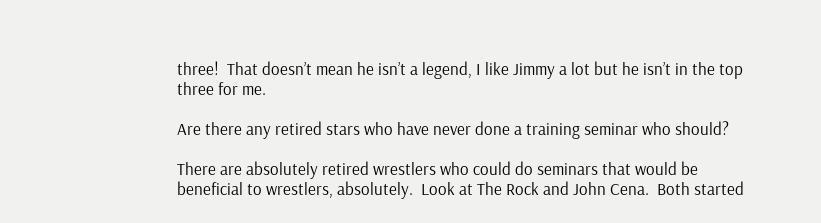three!  That doesn’t mean he isn’t a legend, I like Jimmy a lot but he isn’t in the top three for me.

Are there any retired stars who have never done a training seminar who should?

There are absolutely retired wrestlers who could do seminars that would be beneficial to wrestlers, absolutely.  Look at The Rock and John Cena.  Both started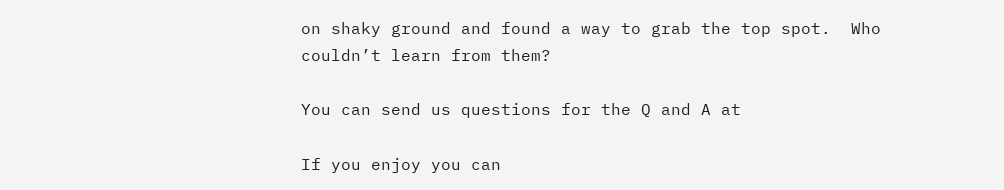on shaky ground and found a way to grab the top spot.  Who couldn’t learn from them?

You can send us questions for the Q and A at

If you enjoy you can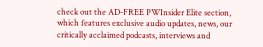check out the AD-FREE PWInsider Elite section, which features exclusive audio updates, news, our critically acclaimed podcasts, interviews and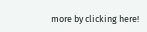more by clicking here!